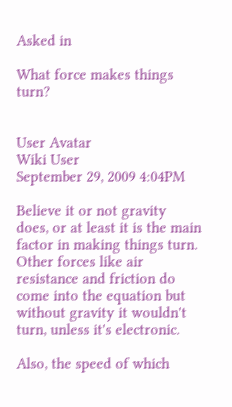Asked in

What force makes things turn?


User Avatar
Wiki User
September 29, 2009 4:04PM

Believe it or not gravity does, or at least it is the main factor in making things turn. Other forces like air resistance and friction do come into the equation but without gravity it wouldn't turn, unless it's electronic.

Also, the speed of which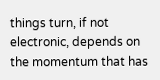things turn, if not electronic, depends on the momentum that has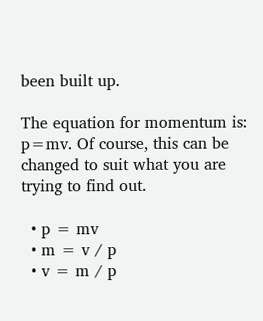been built up.

The equation for momentum is: p=mv. Of course, this can be changed to suit what you are trying to find out.

  • p = mv
  • m = v / p
  • v = m / p